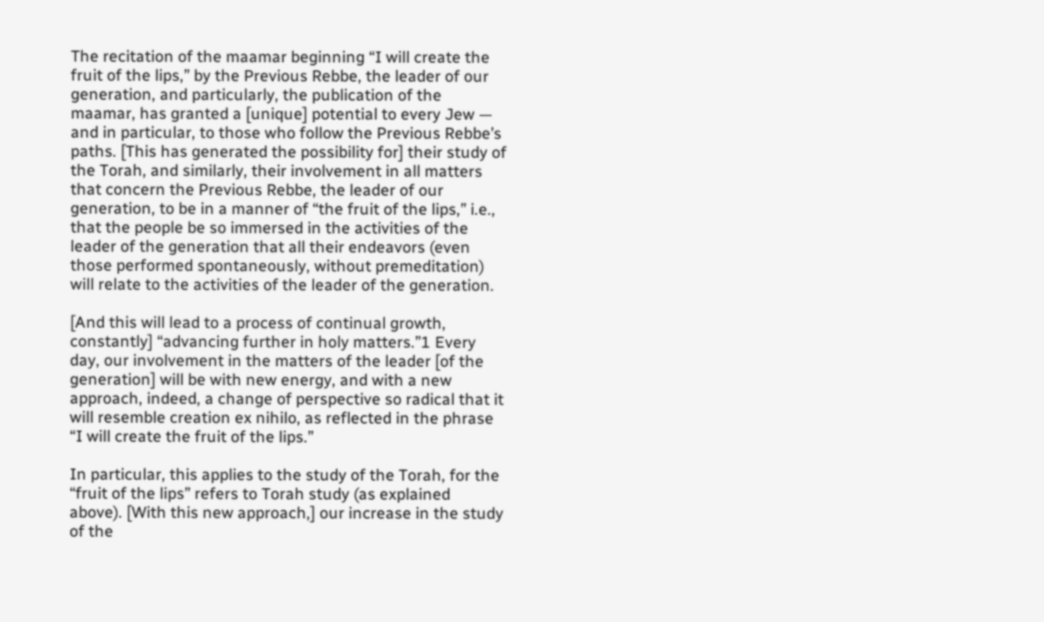The recitation of the maamar beginning “I will create the fruit of the lips,” by the Previous Rebbe, the leader of our generation, and particularly, the publication of the maamar, has granted a [unique] potential to every Jew — and in particular, to those who follow the Previous Rebbe’s paths. [This has generated the possibility for] their study of the Torah, and similarly, their involvement in all matters that concern the Previous Rebbe, the leader of our generation, to be in a manner of “the fruit of the lips,” i.e., that the people be so immersed in the activities of the leader of the generation that all their endeavors (even those performed spontaneously, without premeditation) will relate to the activities of the leader of the generation.

[And this will lead to a process of continual growth, constantly] “advancing further in holy matters.”1 Every day, our involvement in the matters of the leader [of the generation] will be with new energy, and with a new approach, indeed, a change of perspective so radical that it will resemble creation ex nihilo, as reflected in the phrase “I will create the fruit of the lips.”

In particular, this applies to the study of the Torah, for the “fruit of the lips” refers to Torah study (as explained above). [With this new approach,] our increase in the study of the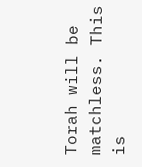Torah will be matchless. This is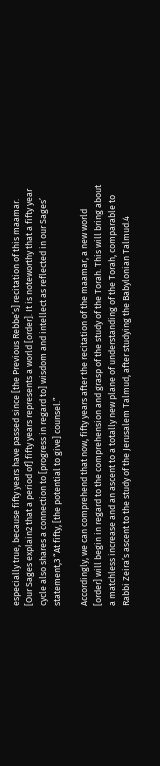especially true, because fifty years have passed since [the Previous Rebbe’s] recitation of this maamar. [Our Sages explain2 that a period of] fifty years represents a world [order]. It is noteworthy that a fifty year cycle also shares a connection to [progress in regard to] wisdom and intellect as reflected in our Sages’ statement,3 “At fifty, [the potential to give] counsel.”

Accordingly, we can comprehend that now, fifty years after the recitation of the maamar, a new world [order] will begin in regard to the comprehension and grasp of the study of the Torah. This will bring about a matchless increase and an ascent to a totally new plane of understanding of the Torah, comparable to Rabbi Zeira’s ascent to the study of the Jerusalem Talmud, after studying the Babylonian Talmud.4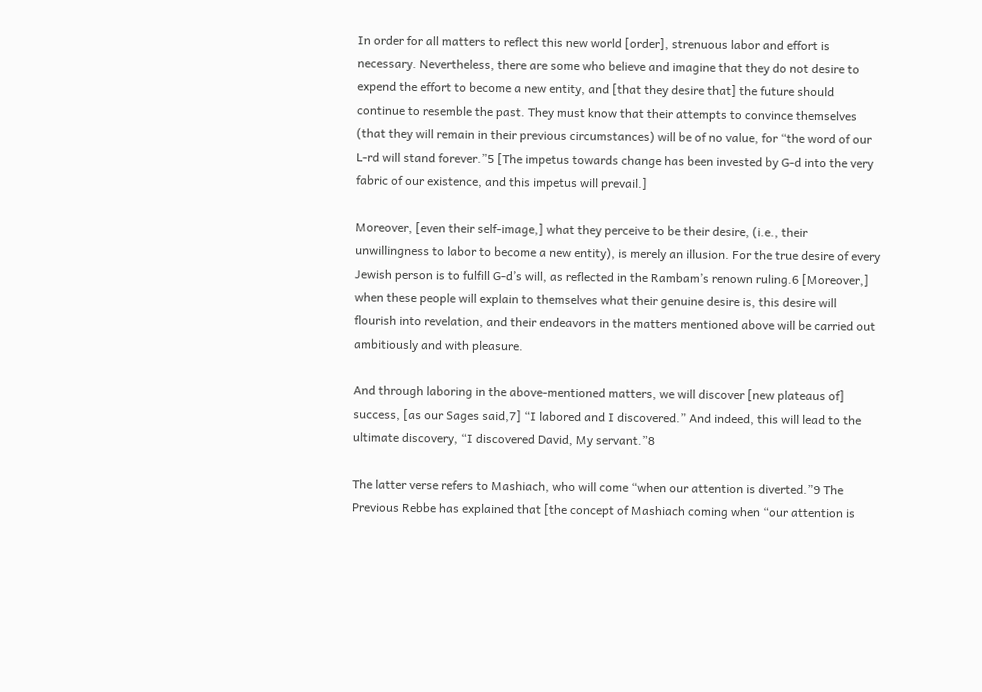In order for all matters to reflect this new world [order], strenuous labor and effort is necessary. Nevertheless, there are some who believe and imagine that they do not desire to expend the effort to become a new entity, and [that they desire that] the future should continue to resemble the past. They must know that their attempts to convince themselves (that they will remain in their previous circumstances) will be of no value, for “the word of our L-rd will stand forever.”5 [The impetus towards change has been invested by G‑d into the very fabric of our existence, and this impetus will prevail.]

Moreover, [even their self-image,] what they perceive to be their desire, (i.e., their unwillingness to labor to become a new entity), is merely an illusion. For the true desire of every Jewish person is to fulfill G‑d’s will, as reflected in the Rambam’s renown ruling.6 [Moreover,] when these people will explain to themselves what their genuine desire is, this desire will flourish into revelation, and their endeavors in the matters mentioned above will be carried out ambitiously and with pleasure.

And through laboring in the above-mentioned matters, we will discover [new plateaus of] success, [as our Sages said,7] “I labored and I discovered.” And indeed, this will lead to the ultimate discovery, “I discovered David, My servant.”8

The latter verse refers to Mashiach, who will come “when our attention is diverted.”9 The Previous Rebbe has explained that [the concept of Mashiach coming when “our attention is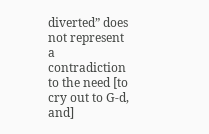diverted” does not represent a contradiction to the need [to cry out to G‑d, and]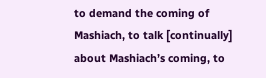to demand the coming of Mashiach, to talk [continually] about Mashiach’s coming, to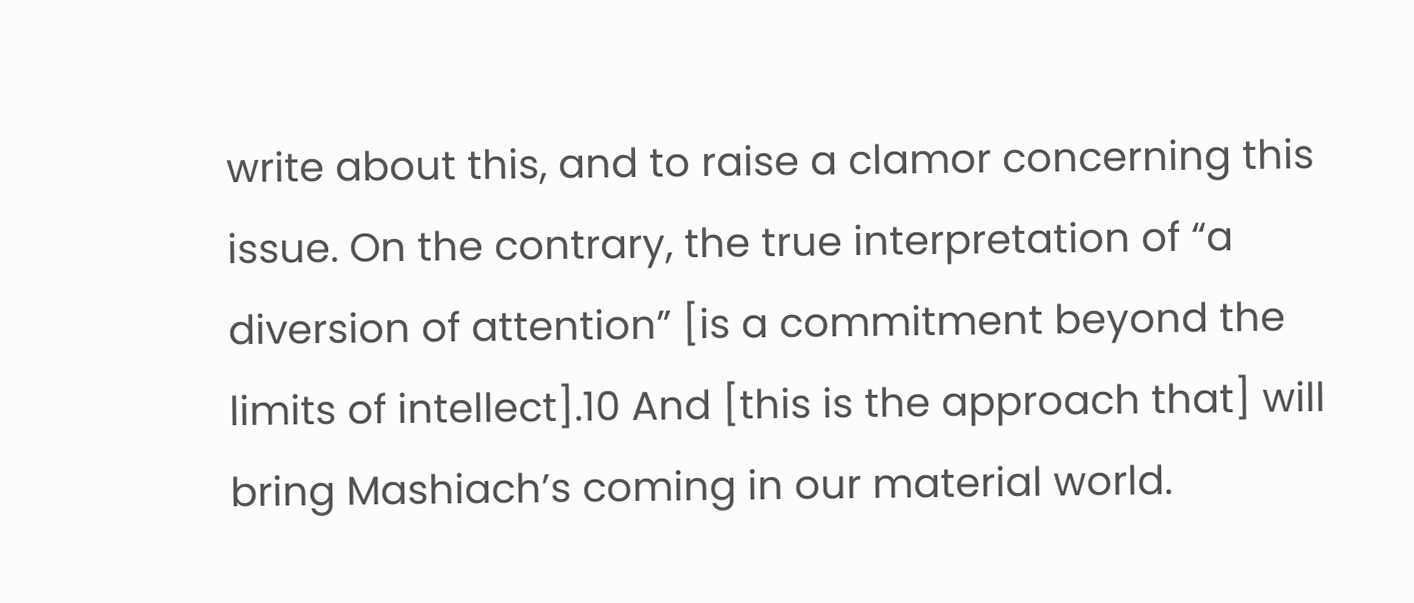write about this, and to raise a clamor concerning this issue. On the contrary, the true interpretation of “a diversion of attention” [is a commitment beyond the limits of intellect].10 And [this is the approach that] will bring Mashiach’s coming in our material world.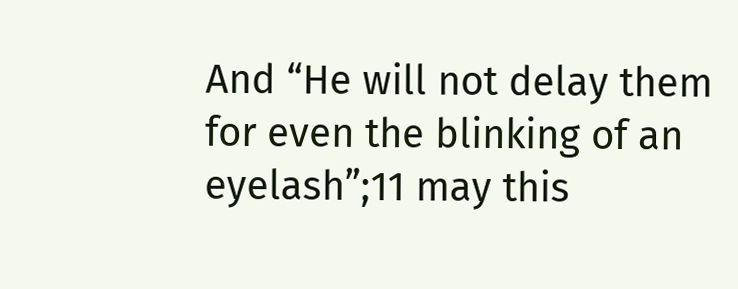And “He will not delay them for even the blinking of an eyelash”;11 may this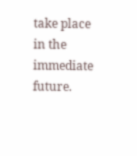take place in the immediate future.